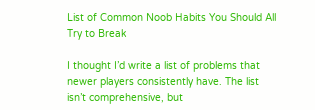List of Common Noob Habits You Should All Try to Break

I thought I’d write a list of problems that newer players consistently have. The list isn’t comprehensive, but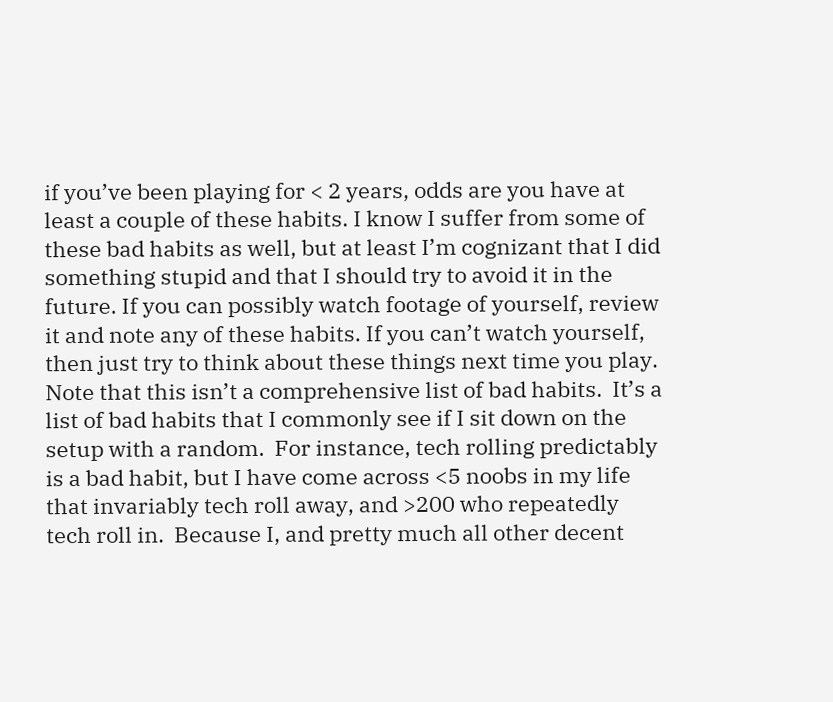if you’ve been playing for < 2 years, odds are you have at least a couple of these habits. I know I suffer from some of these bad habits as well, but at least I’m cognizant that I did something stupid and that I should try to avoid it in the future. If you can possibly watch footage of yourself, review it and note any of these habits. If you can’t watch yourself, then just try to think about these things next time you play.  Note that this isn’t a comprehensive list of bad habits.  It’s a list of bad habits that I commonly see if I sit down on the setup with a random.  For instance, tech rolling predictably is a bad habit, but I have come across <5 noobs in my life that invariably tech roll away, and >200 who repeatedly tech roll in.  Because I, and pretty much all other decent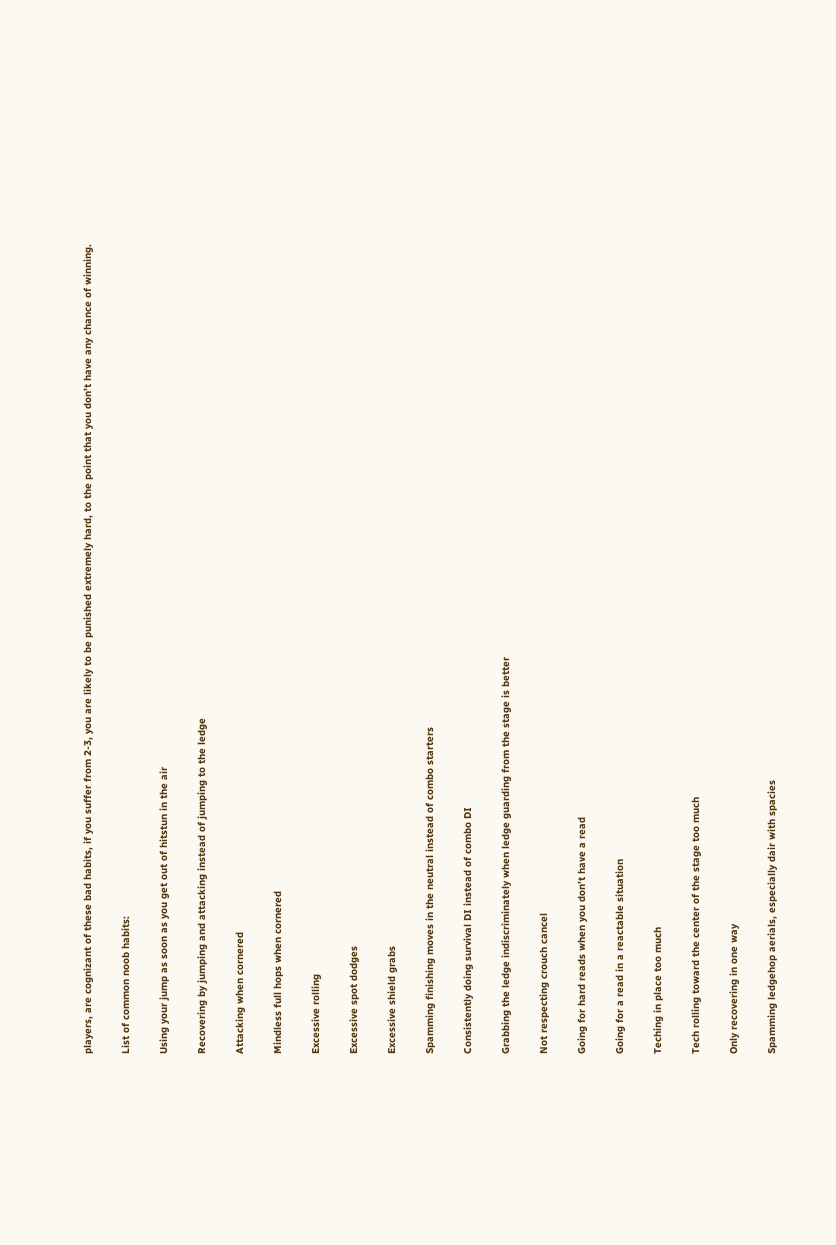players, are cognizant of these bad habits, if you suffer from 2-3, you are likely to be punished extremely hard, to the point that you don’t have any chance of winning.

List of common noob habits:

Using your jump as soon as you get out of hitstun in the air

Recovering by jumping and attacking instead of jumping to the ledge

Attacking when cornered

Mindless full hops when cornered

Excessive rolling

Excessive spot dodges

Excessive shield grabs

Spamming finishing moves in the neutral instead of combo starters

Consistently doing survival DI instead of combo DI

Grabbing the ledge indiscriminately when ledge guarding from the stage is better

Not respecting crouch cancel

Going for hard reads when you don’t have a read

Going for a read in a reactable situation

Teching in place too much

Tech rolling toward the center of the stage too much

Only recovering in one way

Spamming ledgehop aerials, especially dair with spacies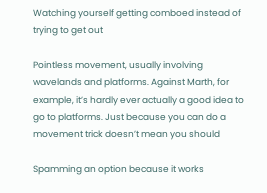Watching yourself getting comboed instead of trying to get out

Pointless movement, usually involving wavelands and platforms. Against Marth, for example, it’s hardly ever actually a good idea to go to platforms. Just because you can do a movement trick doesn’t mean you should

Spamming an option because it works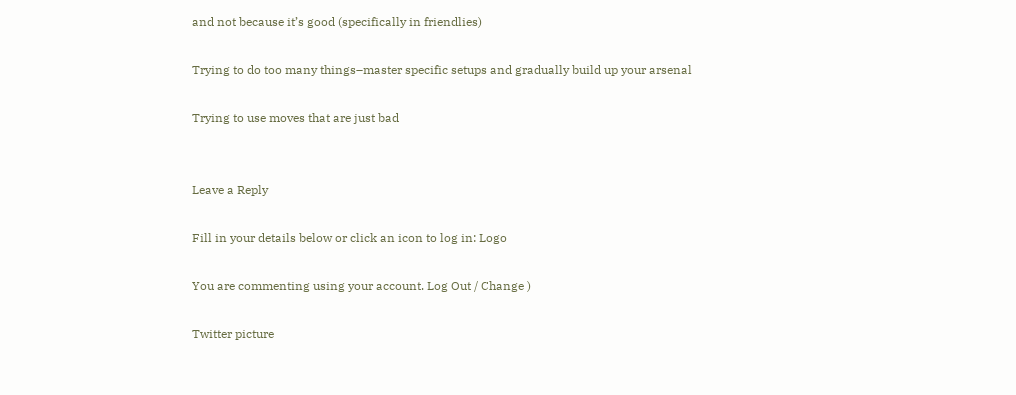and not because it’s good (specifically in friendlies)

Trying to do too many things–master specific setups and gradually build up your arsenal

Trying to use moves that are just bad


Leave a Reply

Fill in your details below or click an icon to log in: Logo

You are commenting using your account. Log Out / Change )

Twitter picture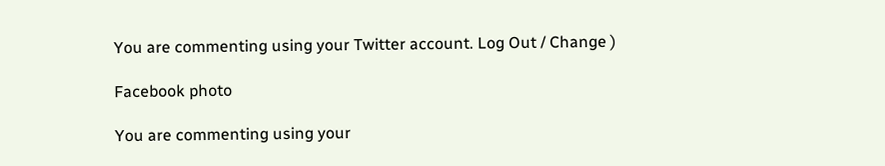You are commenting using your Twitter account. Log Out / Change )

Facebook photo

You are commenting using your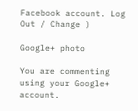Facebook account. Log Out / Change )

Google+ photo

You are commenting using your Google+ account.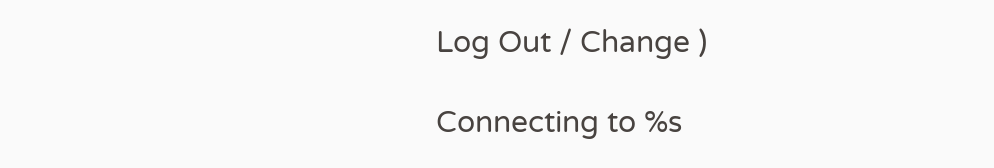Log Out / Change )

Connecting to %s